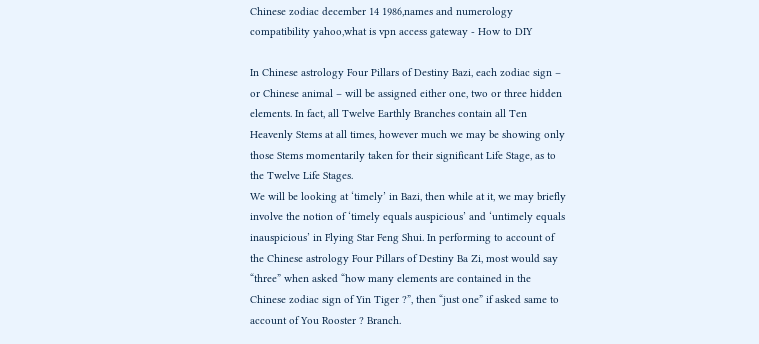Chinese zodiac december 14 1986,names and numerology compatibility yahoo,what is vpn access gateway - How to DIY

In Chinese astrology Four Pillars of Destiny Bazi, each zodiac sign – or Chinese animal – will be assigned either one, two or three hidden elements. In fact, all Twelve Earthly Branches contain all Ten Heavenly Stems at all times, however much we may be showing only those Stems momentarily taken for their significant Life Stage, as to the Twelve Life Stages.
We will be looking at ‘timely’ in Bazi, then while at it, we may briefly involve the notion of ‘timely equals auspicious’ and ‘untimely equals inauspicious’ in Flying Star Feng Shui. In performing to account of the Chinese astrology Four Pillars of Destiny Ba Zi, most would say “three” when asked “how many elements are contained in the Chinese zodiac sign of Yin Tiger ?”, then “just one” if asked same to account of You Rooster ? Branch.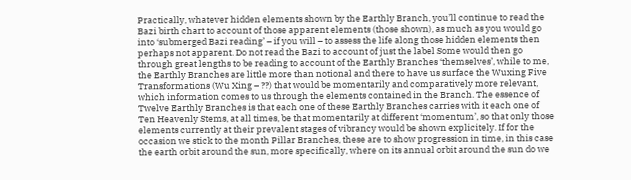Practically, whatever hidden elements shown by the Earthly Branch, you’ll continue to read the Bazi birth chart to account of those apparent elements (those shown), as much as you would go into ‘submerged Bazi reading’ – if you will – to assess the life along those hidden elements then perhaps not apparent. Do not read the Bazi to account of just the label Some would then go through great lengths to be reading to account of the Earthly Branches ‘themselves’, while to me, the Earthly Branches are little more than notional and there to have us surface the Wuxing Five Transformations (Wu Xing – ??) that would be momentarily and comparatively more relevant, which information comes to us through the elements contained in the Branch. The essence of Twelve Earthly Branches is that each one of these Earthly Branches carries with it each one of Ten Heavenly Stems, at all times, be that momentarily at different ‘momentum’, so that only those elements currently at their prevalent stages of vibrancy would be shown explicitely. If for the occasion we stick to the month Pillar Branches, these are to show progression in time, in this case the earth orbit around the sun, more specifically, where on its annual orbit around the sun do we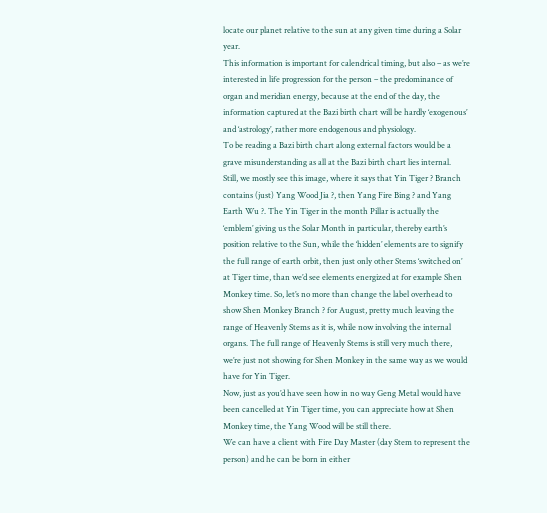locate our planet relative to the sun at any given time during a Solar year.
This information is important for calendrical timing, but also – as we’re interested in life progression for the person – the predominance of organ and meridian energy, because at the end of the day, the information captured at the Bazi birth chart will be hardly ‘exogenous’ and ‘astrology’, rather more endogenous and physiology.
To be reading a Bazi birth chart along external factors would be a grave misunderstanding as all at the Bazi birth chart lies internal.
Still, we mostly see this image, where it says that Yin Tiger ? Branch contains (just) Yang Wood Jia ?, then Yang Fire Bing ? and Yang Earth Wu ?. The Yin Tiger in the month Pillar is actually the ‘emblem’ giving us the Solar Month in particular, thereby earth’s position relative to the Sun, while the ‘hidden’ elements are to signify the full range of earth orbit, then just only other Stems ‘switched on’ at Tiger time, than we’d see elements energized at for example Shen Monkey time. So, let’s no more than change the label overhead to show Shen Monkey Branch ? for August, pretty much leaving the range of Heavenly Stems as it is, while now involving the internal organs. The full range of Heavenly Stems is still very much there, we’re just not showing for Shen Monkey in the same way as we would have for Yin Tiger.
Now, just as you’d have seen how in no way Geng Metal would have been cancelled at Yin Tiger time, you can appreciate how at Shen Monkey time, the Yang Wood will be still there.
We can have a client with Fire Day Master (day Stem to represent the person) and he can be born in either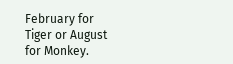February for Tiger or August for Monkey.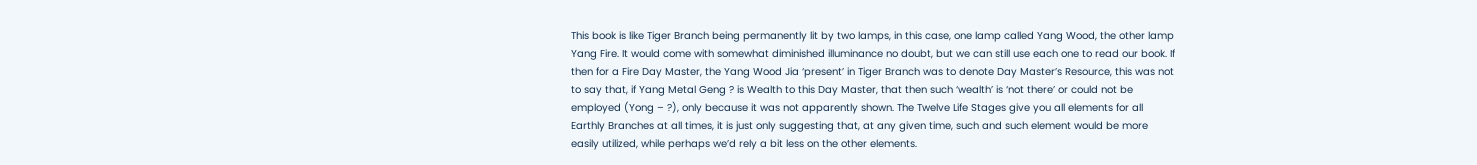This book is like Tiger Branch being permanently lit by two lamps, in this case, one lamp called Yang Wood, the other lamp Yang Fire. It would come with somewhat diminished illuminance no doubt, but we can still use each one to read our book. If then for a Fire Day Master, the Yang Wood Jia ‘present’ in Tiger Branch was to denote Day Master’s Resource, this was not to say that, if Yang Metal Geng ? is Wealth to this Day Master, that then such ‘wealth’ is ‘not there’ or could not be employed (Yong – ?), only because it was not apparently shown. The Twelve Life Stages give you all elements for all Earthly Branches at all times, it is just only suggesting that, at any given time, such and such element would be more easily utilized, while perhaps we’d rely a bit less on the other elements.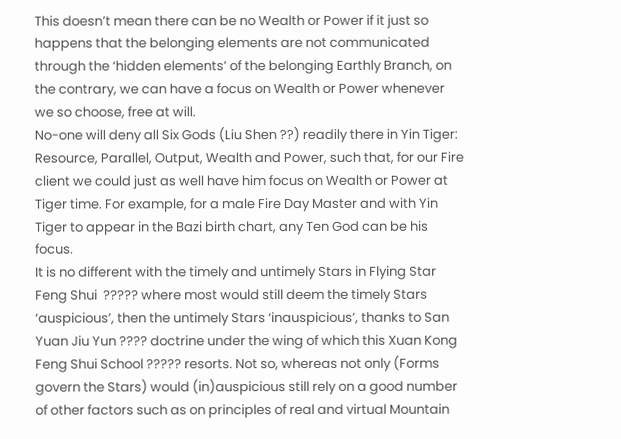This doesn’t mean there can be no Wealth or Power if it just so happens that the belonging elements are not communicated through the ‘hidden elements’ of the belonging Earthly Branch, on the contrary, we can have a focus on Wealth or Power whenever we so choose, free at will.
No-one will deny all Six Gods (Liu Shen ??) readily there in Yin Tiger: Resource, Parallel, Output, Wealth and Power, such that, for our Fire client we could just as well have him focus on Wealth or Power at Tiger time. For example, for a male Fire Day Master and with Yin Tiger to appear in the Bazi birth chart, any Ten God can be his focus.
It is no different with the timely and untimely Stars in Flying Star Feng Shui  ????? where most would still deem the timely Stars ‘auspicious’, then the untimely Stars ‘inauspicious’, thanks to San Yuan Jiu Yun ???? doctrine under the wing of which this Xuan Kong Feng Shui School ????? resorts. Not so, whereas not only (Forms govern the Stars) would (in)auspicious still rely on a good number of other factors such as on principles of real and virtual Mountain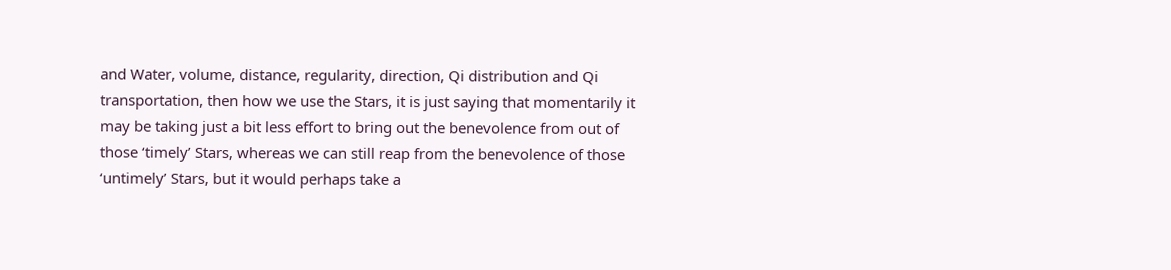and Water, volume, distance, regularity, direction, Qi distribution and Qi transportation, then how we use the Stars, it is just saying that momentarily it may be taking just a bit less effort to bring out the benevolence from out of those ‘timely’ Stars, whereas we can still reap from the benevolence of those ‘untimely’ Stars, but it would perhaps take a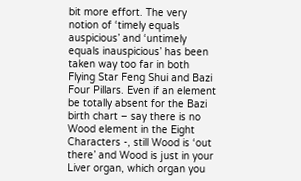bit more effort. The very notion of ‘timely equals auspicious’ and ‘untimely equals inauspicious’ has been taken way too far in both Flying Star Feng Shui and Bazi Four Pillars. Even if an element be totally absent for the Bazi birth chart – say there is no Wood element in the Eight Characters -, still Wood is ‘out there’ and Wood is just in your Liver organ, which organ you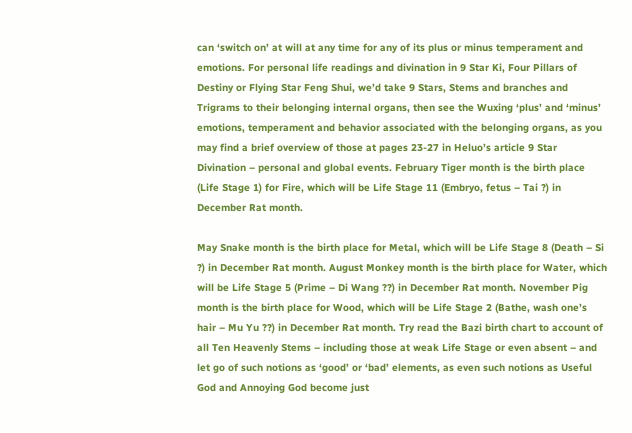can ‘switch on’ at will at any time for any of its plus or minus temperament and emotions. For personal life readings and divination in 9 Star Ki, Four Pillars of Destiny or Flying Star Feng Shui, we’d take 9 Stars, Stems and branches and Trigrams to their belonging internal organs, then see the Wuxing ‘plus’ and ‘minus’ emotions, temperament and behavior associated with the belonging organs, as you may find a brief overview of those at pages 23-27 in Heluo’s article 9 Star Divination – personal and global events. February Tiger month is the birth place (Life Stage 1) for Fire, which will be Life Stage 11 (Embryo, fetus – Tai ?) in December Rat month.

May Snake month is the birth place for Metal, which will be Life Stage 8 (Death – Si ?) in December Rat month. August Monkey month is the birth place for Water, which will be Life Stage 5 (Prime – Di Wang ??) in December Rat month. November Pig month is the birth place for Wood, which will be Life Stage 2 (Bathe, wash one’s hair – Mu Yu ??) in December Rat month. Try read the Bazi birth chart to account of all Ten Heavenly Stems – including those at weak Life Stage or even absent – and let go of such notions as ‘good’ or ‘bad’ elements, as even such notions as Useful God and Annoying God become just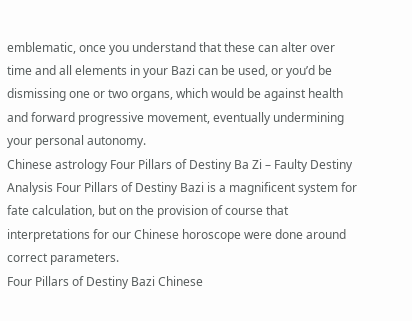emblematic, once you understand that these can alter over time and all elements in your Bazi can be used, or you’d be dismissing one or two organs, which would be against health and forward progressive movement, eventually undermining your personal autonomy.
Chinese astrology Four Pillars of Destiny Ba Zi – Faulty Destiny Analysis Four Pillars of Destiny Bazi is a magnificent system for fate calculation, but on the provision of course that interpretations for our Chinese horoscope were done around correct parameters.
Four Pillars of Destiny Bazi Chinese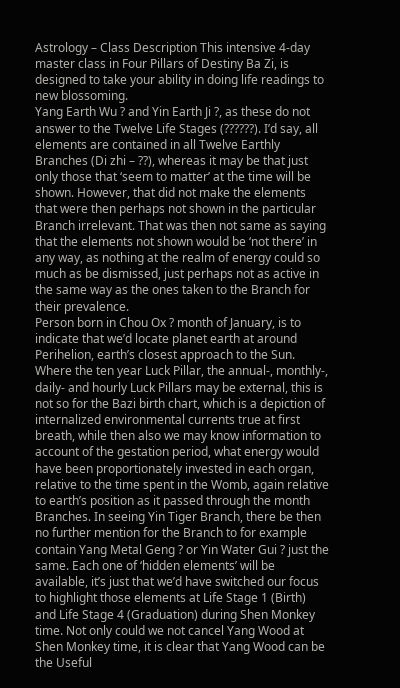Astrology – Class Description This intensive 4-day master class in Four Pillars of Destiny Ba Zi, is designed to take your ability in doing life readings to new blossoming.
Yang Earth Wu ? and Yin Earth Ji ?, as these do not answer to the Twelve Life Stages (??????). I’d say, all elements are contained in all Twelve Earthly Branches (Di zhi – ??), whereas it may be that just only those that ‘seem to matter’ at the time will be shown. However, that did not make the elements that were then perhaps not shown in the particular Branch irrelevant. That was then not same as saying that the elements not shown would be ‘not there’ in any way, as nothing at the realm of energy could so much as be dismissed, just perhaps not as active in the same way as the ones taken to the Branch for their prevalence.
Person born in Chou Ox ? month of January, is to indicate that we’d locate planet earth at around Perihelion, earth’s closest approach to the Sun. Where the ten year Luck Pillar, the annual-, monthly-, daily- and hourly Luck Pillars may be external, this is not so for the Bazi birth chart, which is a depiction of internalized environmental currents true at first breath, while then also we may know information to account of the gestation period, what energy would have been proportionately invested in each organ, relative to the time spent in the Womb, again relative to earth’s position as it passed through the month Branches. In seeing Yin Tiger Branch, there be then no further mention for the Branch to for example contain Yang Metal Geng ? or Yin Water Gui ? just the same. Each one of ‘hidden elements’ will be available, it’s just that we’d have switched our focus to highlight those elements at Life Stage 1 (Birth) and Life Stage 4 (Graduation) during Shen Monkey time. Not only could we not cancel Yang Wood at Shen Monkey time, it is clear that Yang Wood can be the Useful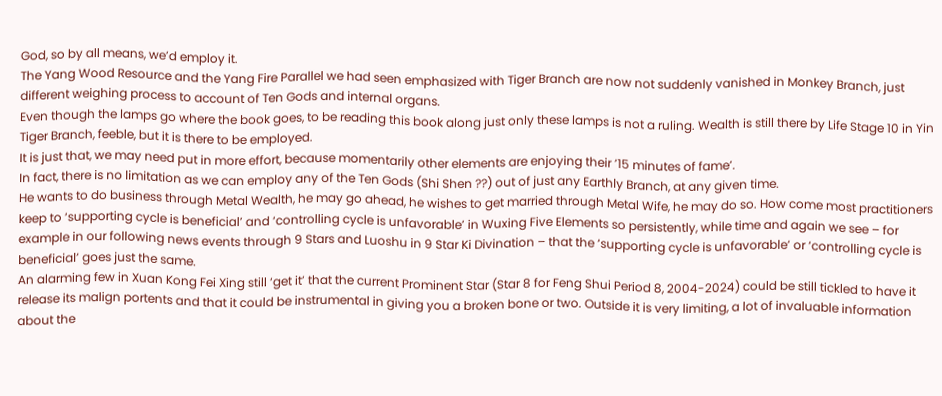God, so by all means, we’d employ it.
The Yang Wood Resource and the Yang Fire Parallel we had seen emphasized with Tiger Branch are now not suddenly vanished in Monkey Branch, just different weighing process to account of Ten Gods and internal organs.
Even though the lamps go where the book goes, to be reading this book along just only these lamps is not a ruling. Wealth is still there by Life Stage 10 in Yin Tiger Branch, feeble, but it is there to be employed.
It is just that, we may need put in more effort, because momentarily other elements are enjoying their ’15 minutes of fame’.
In fact, there is no limitation as we can employ any of the Ten Gods (Shi Shen ??) out of just any Earthly Branch, at any given time.
He wants to do business through Metal Wealth, he may go ahead, he wishes to get married through Metal Wife, he may do so. How come most practitioners keep to ‘supporting cycle is beneficial’ and ‘controlling cycle is unfavorable’ in Wuxing Five Elements so persistently, while time and again we see – for example in our following news events through 9 Stars and Luoshu in 9 Star Ki Divination – that the ‘supporting cycle is unfavorable’ or ‘controlling cycle is beneficial’ goes just the same.
An alarming few in Xuan Kong Fei Xing still ‘get it’ that the current Prominent Star (Star 8 for Feng Shui Period 8, 2004-2024) could be still tickled to have it release its malign portents and that it could be instrumental in giving you a broken bone or two. Outside it is very limiting, a lot of invaluable information about the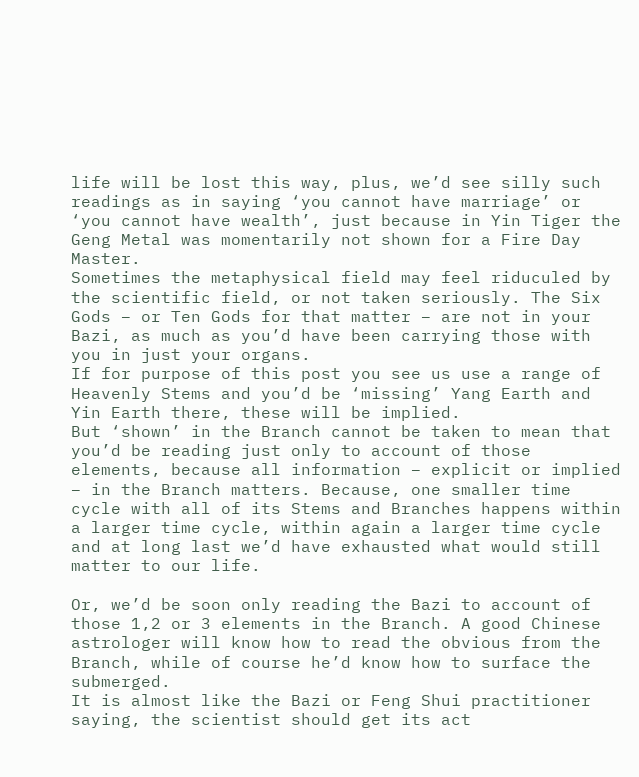life will be lost this way, plus, we’d see silly such readings as in saying ‘you cannot have marriage’ or ‘you cannot have wealth’, just because in Yin Tiger the Geng Metal was momentarily not shown for a Fire Day Master.
Sometimes the metaphysical field may feel riduculed by the scientific field, or not taken seriously. The Six Gods – or Ten Gods for that matter – are not in your Bazi, as much as you’d have been carrying those with you in just your organs.
If for purpose of this post you see us use a range of Heavenly Stems and you’d be ‘missing’ Yang Earth and Yin Earth there, these will be implied.
But ‘shown’ in the Branch cannot be taken to mean that you’d be reading just only to account of those elements, because all information – explicit or implied – in the Branch matters. Because, one smaller time cycle with all of its Stems and Branches happens within a larger time cycle, within again a larger time cycle and at long last we’d have exhausted what would still matter to our life.

Or, we’d be soon only reading the Bazi to account of those 1,2 or 3 elements in the Branch. A good Chinese astrologer will know how to read the obvious from the Branch, while of course he’d know how to surface the submerged.
It is almost like the Bazi or Feng Shui practitioner saying, the scientist should get its act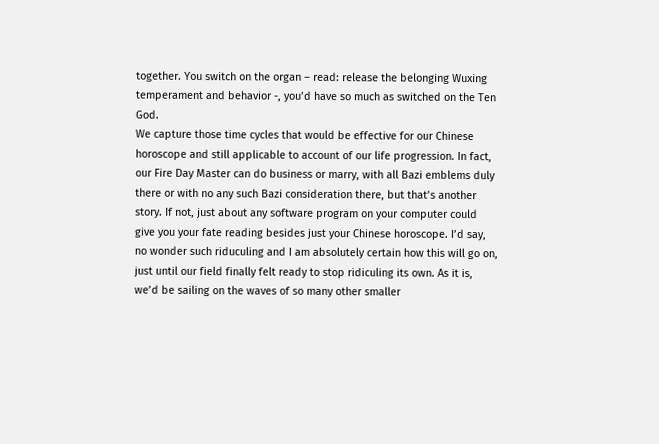together. You switch on the organ – read: release the belonging Wuxing temperament and behavior -, you’d have so much as switched on the Ten God.
We capture those time cycles that would be effective for our Chinese horoscope and still applicable to account of our life progression. In fact, our Fire Day Master can do business or marry, with all Bazi emblems duly there or with no any such Bazi consideration there, but that’s another story. If not, just about any software program on your computer could give you your fate reading besides just your Chinese horoscope. I’d say, no wonder such riduculing and I am absolutely certain how this will go on, just until our field finally felt ready to stop ridiculing its own. As it is, we’d be sailing on the waves of so many other smaller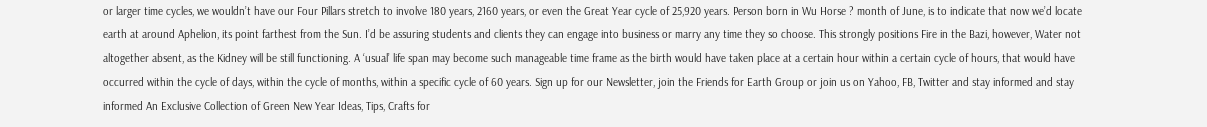or larger time cycles, we wouldn’t have our Four Pillars stretch to involve 180 years, 2160 years, or even the Great Year cycle of 25,920 years. Person born in Wu Horse ? month of June, is to indicate that now we’d locate earth at around Aphelion, its point farthest from the Sun. I’d be assuring students and clients they can engage into business or marry any time they so choose. This strongly positions Fire in the Bazi, however, Water not altogether absent, as the Kidney will be still functioning. A ‘usual’ life span may become such manageable time frame as the birth would have taken place at a certain hour within a certain cycle of hours, that would have occurred within the cycle of days, within the cycle of months, within a specific cycle of 60 years. Sign up for our Newsletter, join the Friends for Earth Group or join us on Yahoo, FB, Twitter and stay informed and stay informed An Exclusive Collection of Green New Year Ideas, Tips, Crafts for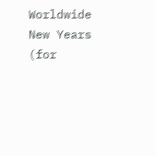Worldwide New Years (for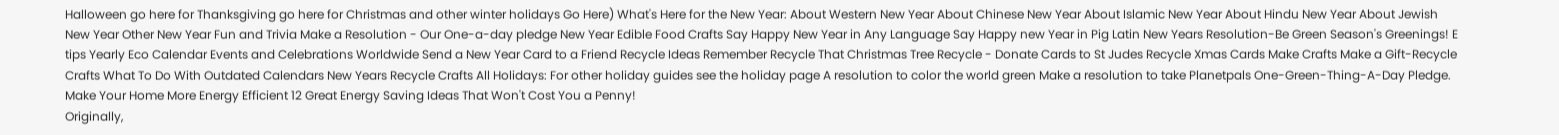Halloween go here for Thanksgiving go here for Christmas and other winter holidays Go Here) What's Here for the New Year: About Western New Year About Chinese New Year About Islamic New Year About Hindu New Year About Jewish New Year Other New Year Fun and Trivia Make a Resolution - Our One-a-day pledge New Year Edible Food Crafts Say Happy New Year in Any Language Say Happy new Year in Pig Latin New Years Resolution-Be Green Season's Greenings! E tips Yearly Eco Calendar Events and Celebrations Worldwide Send a New Year Card to a Friend Recycle Ideas Remember Recycle That Christmas Tree Recycle - Donate Cards to St Judes Recycle Xmas Cards Make Crafts Make a Gift-Recycle Crafts What To Do With Outdated Calendars New Years Recycle Crafts All Holidays: For other holiday guides see the holiday page A resolution to color the world green Make a resolution to take Planetpals One-Green-Thing-A-Day Pledge.
Make Your Home More Energy Efficient 12 Great Energy Saving Ideas That Won't Cost You a Penny!
Originally,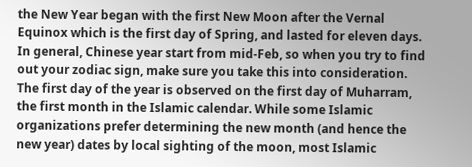the New Year began with the first New Moon after the Vernal Equinox which is the first day of Spring, and lasted for eleven days. In general, Chinese year start from mid-Feb, so when you try to find out your zodiac sign, make sure you take this into consideration. The first day of the year is observed on the first day of Muharram, the first month in the Islamic calendar. While some Islamic organizations prefer determining the new month (and hence the new year) dates by local sighting of the moon, most Islamic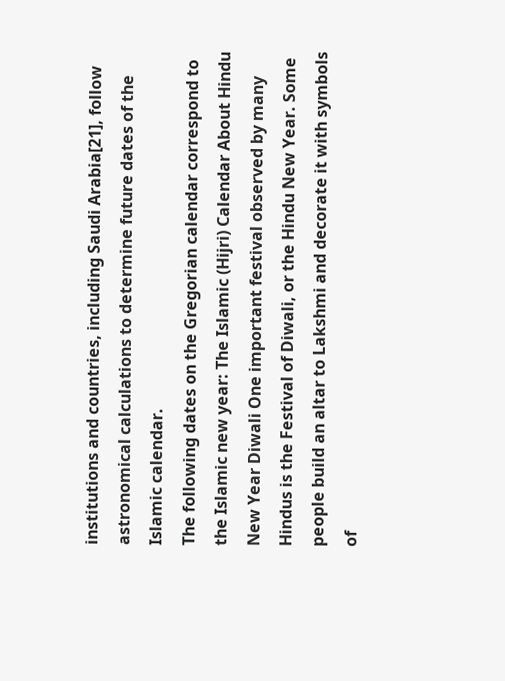institutions and countries, including Saudi Arabia[21], follow astronomical calculations to determine future dates of the Islamic calendar.
The following dates on the Gregorian calendar correspond to the Islamic new year: The Islamic (Hijri) Calendar About Hindu New Year Diwali One important festival observed by many Hindus is the Festival of Diwali, or the Hindu New Year. Some people build an altar to Lakshmi and decorate it with symbols of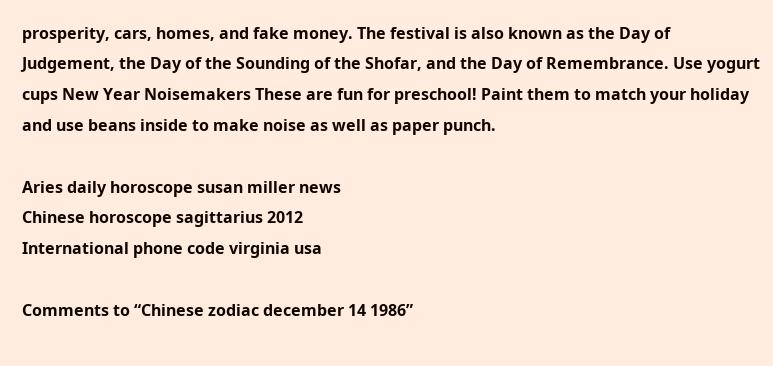prosperity, cars, homes, and fake money. The festival is also known as the Day of Judgement, the Day of the Sounding of the Shofar, and the Day of Remembrance. Use yogurt cups New Year Noisemakers These are fun for preschool! Paint them to match your holiday and use beans inside to make noise as well as paper punch.

Aries daily horoscope susan miller news
Chinese horoscope sagittarius 2012
International phone code virginia usa

Comments to “Chinese zodiac december 14 1986”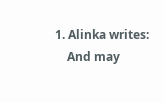1. Alinka writes:
    And may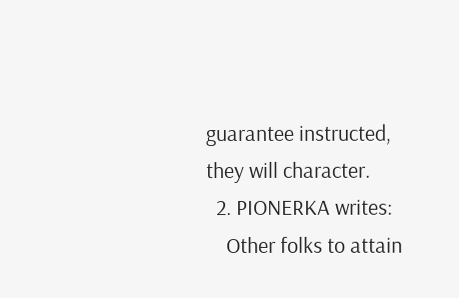guarantee instructed, they will character.
  2. PIONERKA writes:
    Other folks to attain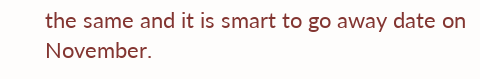the same and it is smart to go away date on November.